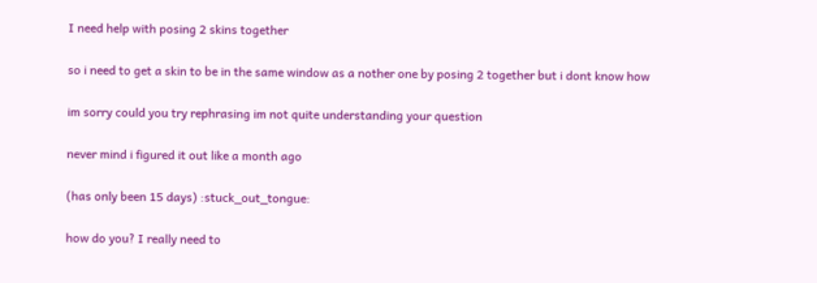I need help with posing 2 skins together

so i need to get a skin to be in the same window as a nother one by posing 2 together but i dont know how

im sorry could you try rephrasing im not quite understanding your question

never mind i figured it out like a month ago

(has only been 15 days) :stuck_out_tongue:

how do you? I really need to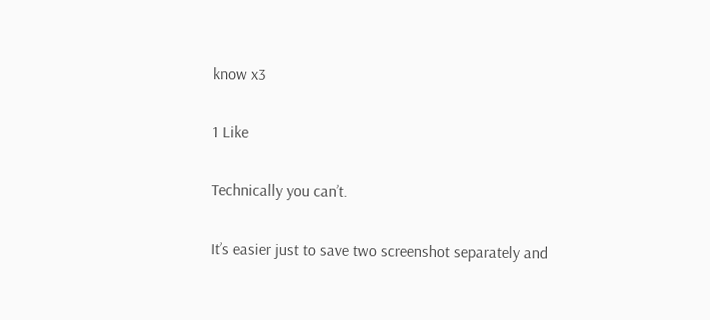know x3

1 Like

Technically you can’t.

It’s easier just to save two screenshot separately and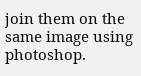join them on the same image using photoshop.